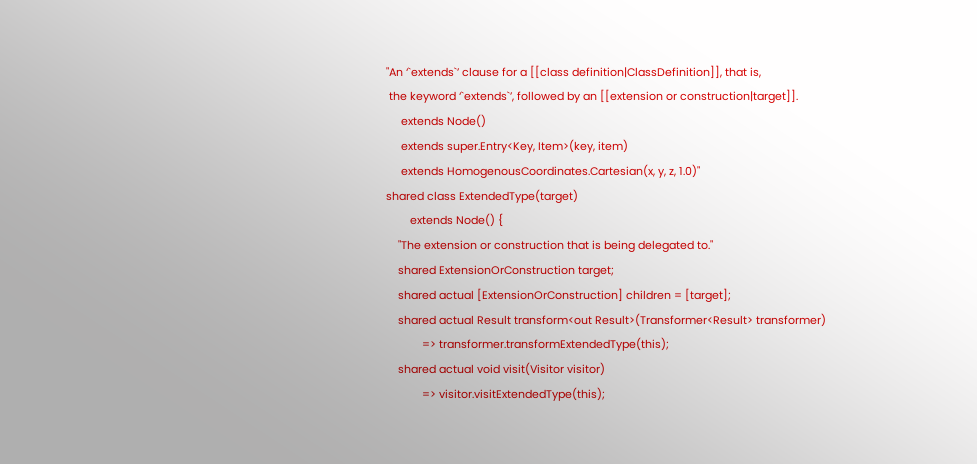"An ‘`extends`’ clause for a [[class definition|ClassDefinition]], that is,
 the keyword ‘`extends`’, followed by an [[extension or construction|target]].
     extends Node()
     extends super.Entry<Key, Item>(key, item)
     extends HomogenousCoordinates.Cartesian(x, y, z, 1.0)"
shared class ExtendedType(target)
        extends Node() {
    "The extension or construction that is being delegated to."
    shared ExtensionOrConstruction target;
    shared actual [ExtensionOrConstruction] children = [target];
    shared actual Result transform<out Result>(Transformer<Result> transformer)
            => transformer.transformExtendedType(this);
    shared actual void visit(Visitor visitor)
            => visitor.visitExtendedType(this);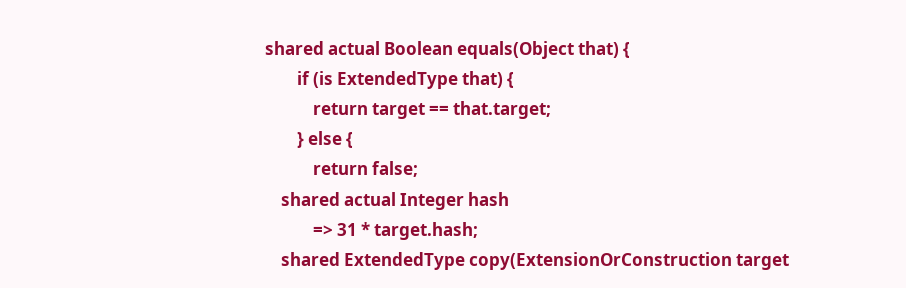shared actual Boolean equals(Object that) {
        if (is ExtendedType that) {
            return target == that.target;
        } else {
            return false;
    shared actual Integer hash
            => 31 * target.hash;
    shared ExtendedType copy(ExtensionOrConstruction target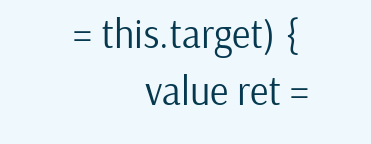= this.target) {
        value ret =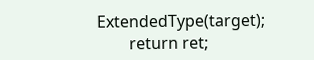ExtendedType(target);
        return ret;